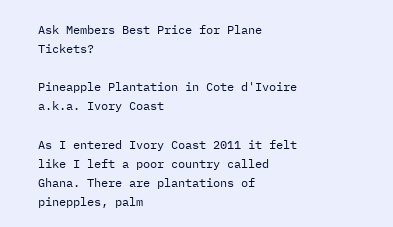Ask Members Best Price for Plane Tickets?

Pineapple Plantation in Cote d'Ivoire a.k.a. Ivory Coast

As I entered Ivory Coast 2011 it felt like I left a poor country called Ghana. There are plantations of pinepples, palm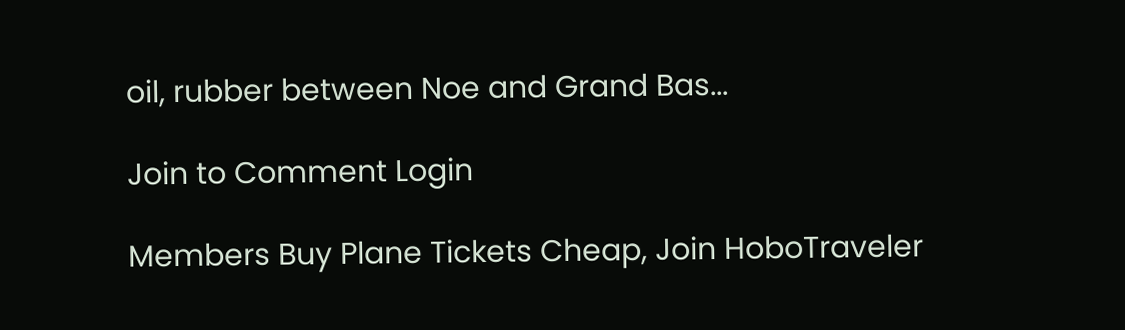oil, rubber between Noe and Grand Bas...

Join to Comment Login

Members Buy Plane Tickets Cheap, Join HoboTraveler